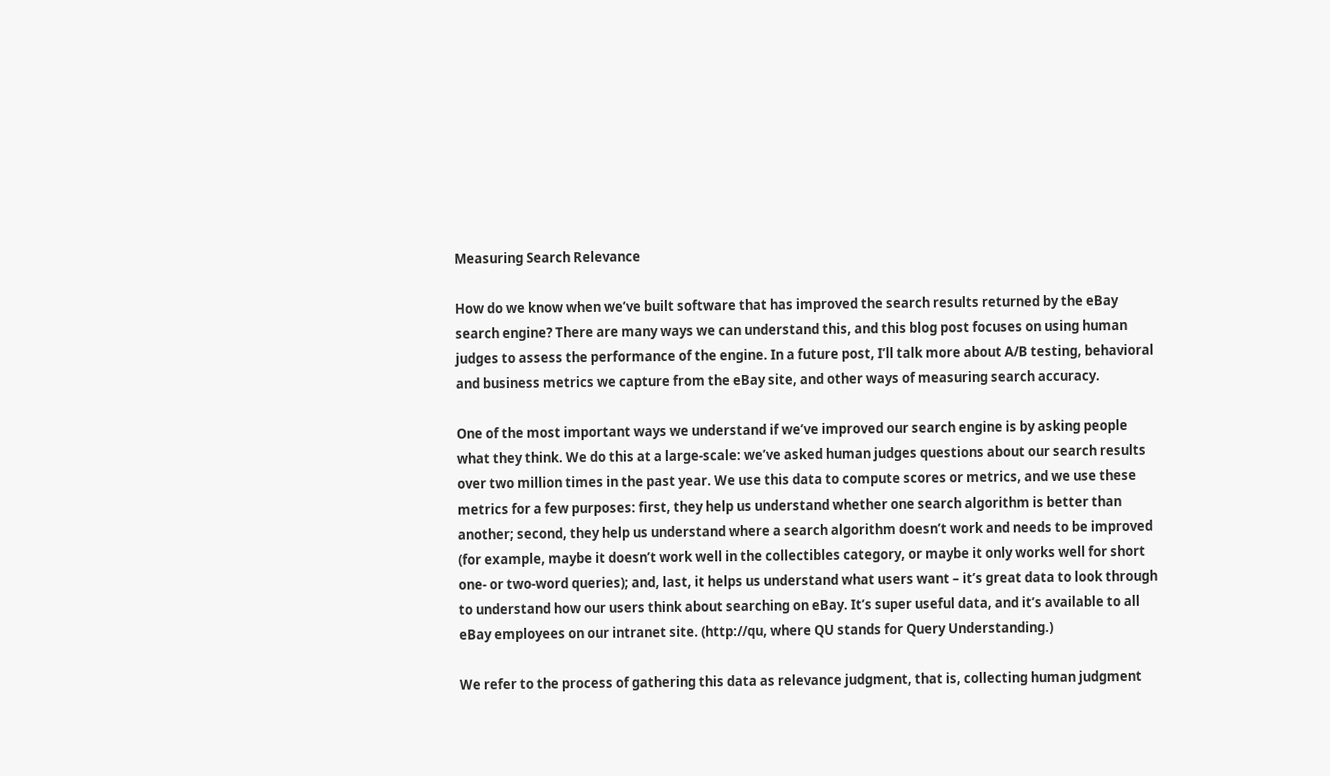Measuring Search Relevance

How do we know when we’ve built software that has improved the search results returned by the eBay search engine? There are many ways we can understand this, and this blog post focuses on using human judges to assess the performance of the engine. In a future post, I’ll talk more about A/B testing, behavioral and business metrics we capture from the eBay site, and other ways of measuring search accuracy.

One of the most important ways we understand if we’ve improved our search engine is by asking people what they think. We do this at a large-scale: we’ve asked human judges questions about our search results over two million times in the past year. We use this data to compute scores or metrics, and we use these metrics for a few purposes: first, they help us understand whether one search algorithm is better than another; second, they help us understand where a search algorithm doesn’t work and needs to be improved (for example, maybe it doesn’t work well in the collectibles category, or maybe it only works well for short one- or two-word queries); and, last, it helps us understand what users want – it’s great data to look through to understand how our users think about searching on eBay. It’s super useful data, and it’s available to all eBay employees on our intranet site. (http://qu, where QU stands for Query Understanding.)

We refer to the process of gathering this data as relevance judgment, that is, collecting human judgment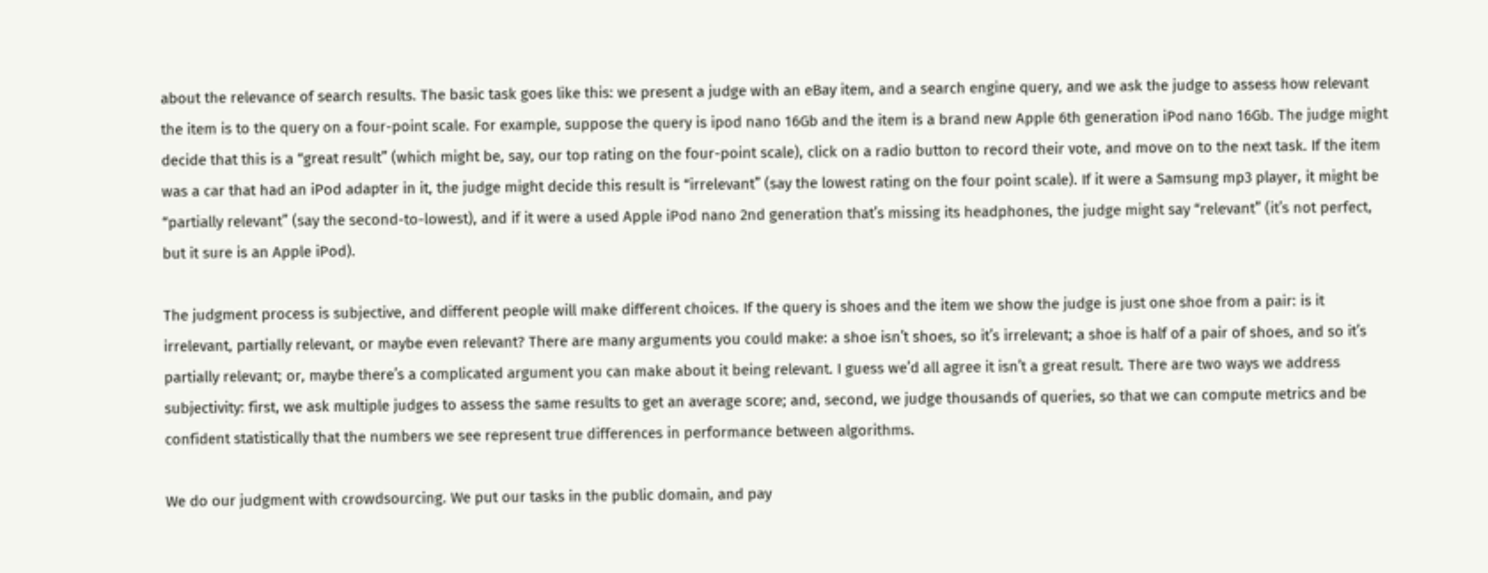about the relevance of search results. The basic task goes like this: we present a judge with an eBay item, and a search engine query, and we ask the judge to assess how relevant the item is to the query on a four-point scale. For example, suppose the query is ipod nano 16Gb and the item is a brand new Apple 6th generation iPod nano 16Gb. The judge might decide that this is a “great result” (which might be, say, our top rating on the four-point scale), click on a radio button to record their vote, and move on to the next task. If the item was a car that had an iPod adapter in it, the judge might decide this result is “irrelevant” (say the lowest rating on the four point scale). If it were a Samsung mp3 player, it might be “partially relevant” (say the second-to-lowest), and if it were a used Apple iPod nano 2nd generation that’s missing its headphones, the judge might say “relevant” (it’s not perfect, but it sure is an Apple iPod).

The judgment process is subjective, and different people will make different choices. If the query is shoes and the item we show the judge is just one shoe from a pair: is it irrelevant, partially relevant, or maybe even relevant? There are many arguments you could make: a shoe isn’t shoes, so it’s irrelevant; a shoe is half of a pair of shoes, and so it’s partially relevant; or, maybe there’s a complicated argument you can make about it being relevant. I guess we’d all agree it isn’t a great result. There are two ways we address subjectivity: first, we ask multiple judges to assess the same results to get an average score; and, second, we judge thousands of queries, so that we can compute metrics and be confident statistically that the numbers we see represent true differences in performance between algorithms.

We do our judgment with crowdsourcing. We put our tasks in the public domain, and pay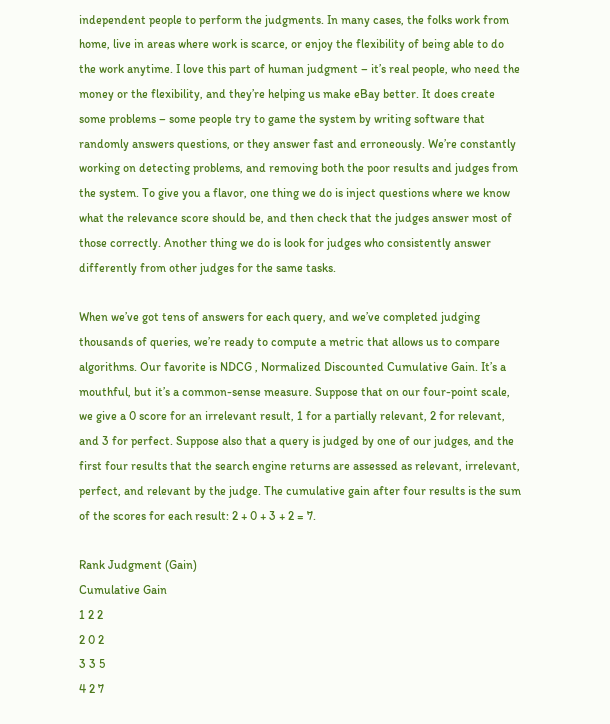independent people to perform the judgments. In many cases, the folks work from home, live in areas where work is scarce, or enjoy the flexibility of being able to do the work anytime. I love this part of human judgment – it’s real people, who need the money or the flexibility, and they’re helping us make eBay better. It does create some problems – some people try to game the system by writing software that randomly answers questions, or they answer fast and erroneously. We’re constantly working on detecting problems, and removing both the poor results and judges from the system. To give you a flavor, one thing we do is inject questions where we know what the relevance score should be, and then check that the judges answer most of those correctly. Another thing we do is look for judges who consistently answer differently from other judges for the same tasks.

When we’ve got tens of answers for each query, and we’ve completed judging thousands of queries, we’re ready to compute a metric that allows us to compare algorithms. Our favorite is NDCG , Normalized Discounted Cumulative Gain. It’s a mouthful, but it’s a common-sense measure. Suppose that on our four-point scale, we give a 0 score for an irrelevant result, 1 for a partially relevant, 2 for relevant, and 3 for perfect. Suppose also that a query is judged by one of our judges, and the first four results that the search engine returns are assessed as relevant, irrelevant, perfect, and relevant by the judge. The cumulative gain after four results is the sum of the scores for each result: 2 + 0 + 3 + 2 = 7.

Rank Judgment (Gain)
Cumulative Gain
1 2 2
2 0 2
3 3 5
4 2 7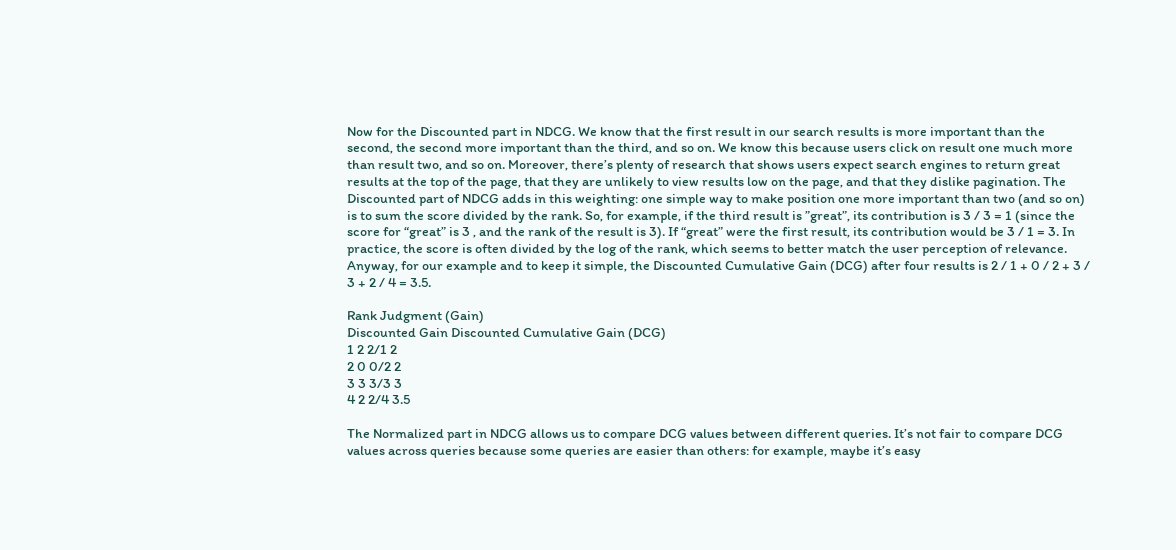Now for the Discounted part in NDCG. We know that the first result in our search results is more important than the second, the second more important than the third, and so on. We know this because users click on result one much more than result two, and so on. Moreover, there’s plenty of research that shows users expect search engines to return great results at the top of the page, that they are unlikely to view results low on the page, and that they dislike pagination. The Discounted part of NDCG adds in this weighting: one simple way to make position one more important than two (and so on) is to sum the score divided by the rank. So, for example, if the third result is ”great”, its contribution is 3 / 3 = 1 (since the score for “great” is 3 , and the rank of the result is 3). If “great” were the first result, its contribution would be 3 / 1 = 3. In practice, the score is often divided by the log of the rank, which seems to better match the user perception of relevance. Anyway, for our example and to keep it simple, the Discounted Cumulative Gain (DCG) after four results is 2 / 1 + 0 / 2 + 3 / 3 + 2 / 4 = 3.5.

Rank Judgment (Gain)
Discounted Gain Discounted Cumulative Gain (DCG)
1 2 2/1 2
2 0 0/2 2
3 3 3/3 3
4 2 2/4 3.5

The Normalized part in NDCG allows us to compare DCG values between different queries. It’s not fair to compare DCG values across queries because some queries are easier than others: for example, maybe it’s easy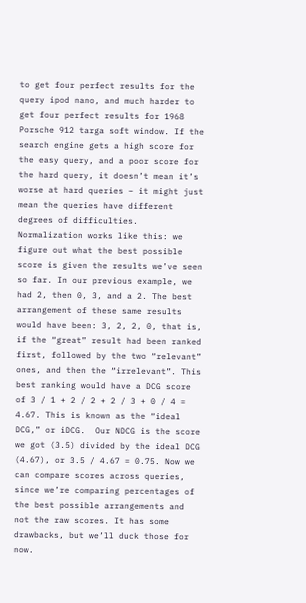to get four perfect results for the query ipod nano, and much harder to get four perfect results for 1968 Porsche 912 targa soft window. If the search engine gets a high score for the easy query, and a poor score for the hard query, it doesn’t mean it’s worse at hard queries – it might just mean the queries have different degrees of difficulties. Normalization works like this: we figure out what the best possible score is given the results we’ve seen so far. In our previous example, we had 2, then 0, 3, and a 2. The best arrangement of these same results would have been: 3, 2, 2, 0, that is, if the “great” result had been ranked first, followed by the two “relevant” ones, and then the “irrelevant”. This best ranking would have a DCG score of 3 / 1 + 2 / 2 + 2 / 3 + 0 / 4 = 4.67. This is known as the “ideal DCG,” or iDCG.  Our NDCG is the score we got (3.5) divided by the ideal DCG (4.67), or 3.5 / 4.67 = 0.75. Now we can compare scores across queries, since we’re comparing percentages of the best possible arrangements and not the raw scores. It has some drawbacks, but we’ll duck those for now.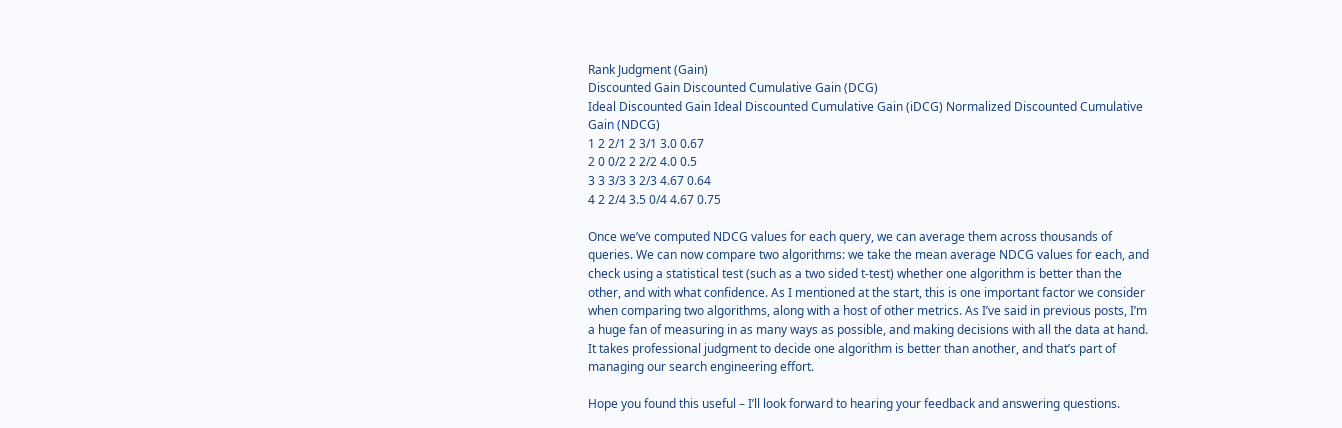Rank Judgment (Gain)
Discounted Gain Discounted Cumulative Gain (DCG)
Ideal Discounted Gain Ideal Discounted Cumulative Gain (iDCG) Normalized Discounted Cumulative Gain (NDCG)
1 2 2/1 2 3/1 3.0 0.67
2 0 0/2 2 2/2 4.0 0.5
3 3 3/3 3 2/3 4.67 0.64
4 2 2/4 3.5 0/4 4.67 0.75

Once we’ve computed NDCG values for each query, we can average them across thousands of queries. We can now compare two algorithms: we take the mean average NDCG values for each, and check using a statistical test (such as a two sided t-test) whether one algorithm is better than the other, and with what confidence. As I mentioned at the start, this is one important factor we consider when comparing two algorithms, along with a host of other metrics. As I’ve said in previous posts, I’m a huge fan of measuring in as many ways as possible, and making decisions with all the data at hand. It takes professional judgment to decide one algorithm is better than another, and that’s part of managing our search engineering effort.

Hope you found this useful – I’ll look forward to hearing your feedback and answering questions.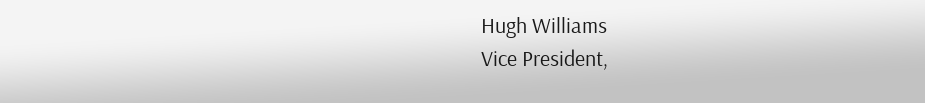Hugh Williams
Vice President,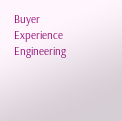Buyer Experience Engineering